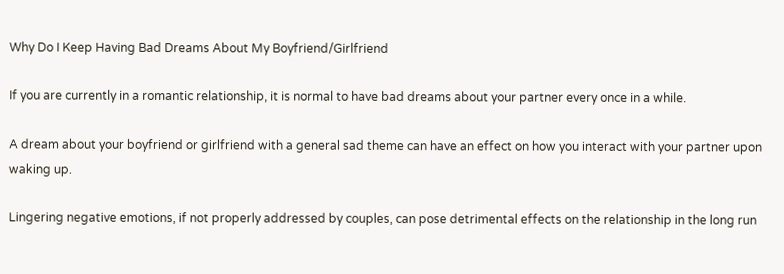Why Do I Keep Having Bad Dreams About My Boyfriend/Girlfriend

If you are currently in a romantic relationship, it is normal to have bad dreams about your partner every once in a while.

A dream about your boyfriend or girlfriend with a general sad theme can have an effect on how you interact with your partner upon waking up.

Lingering negative emotions, if not properly addressed by couples, can pose detrimental effects on the relationship in the long run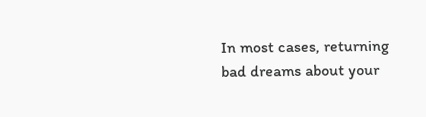In most cases, returning bad dreams about your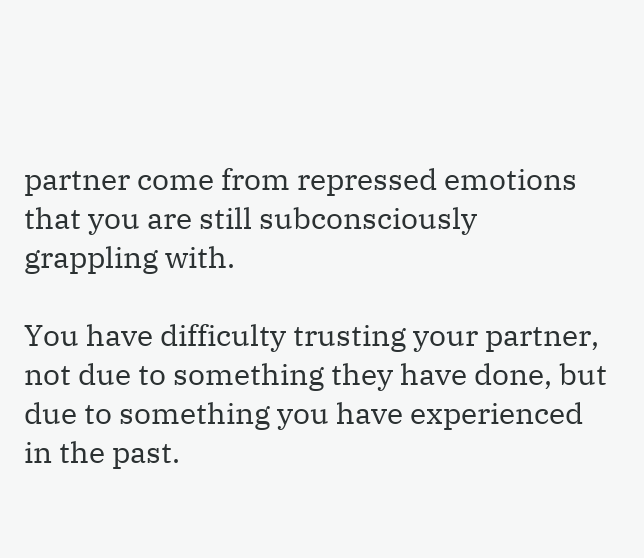partner come from repressed emotions that you are still subconsciously grappling with.

You have difficulty trusting your partner, not due to something they have done, but due to something you have experienced in the past.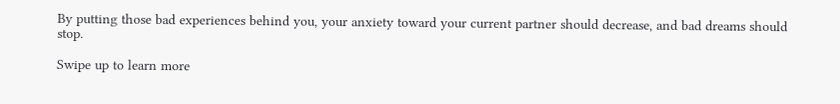By putting those bad experiences behind you, your anxiety toward your current partner should decrease, and bad dreams should stop.

Swipe up to learn more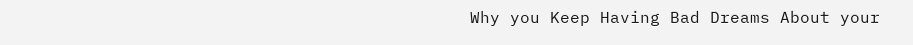Why you Keep Having Bad Dreams About your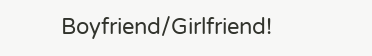Boyfriend/Girlfriend!